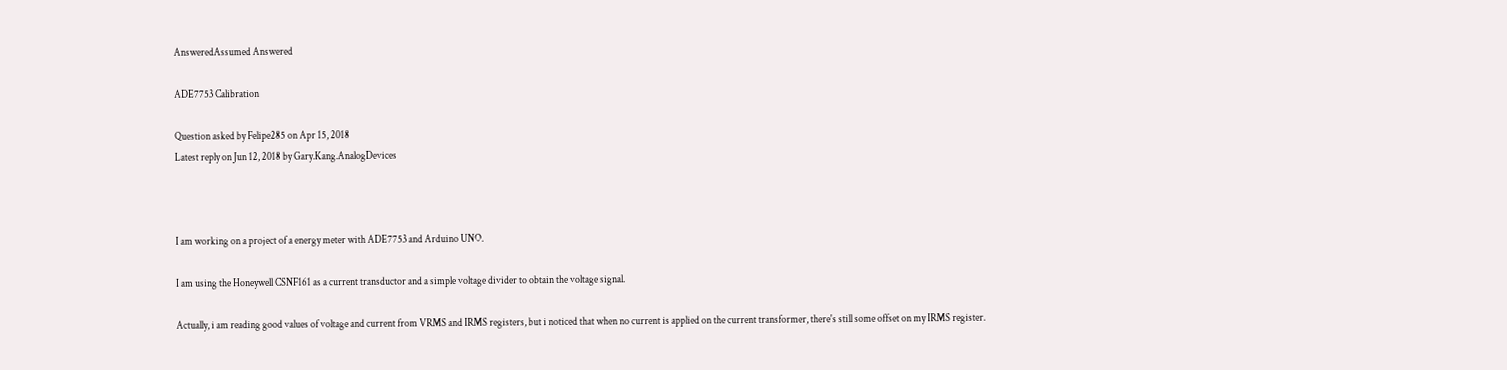AnsweredAssumed Answered

ADE7753 Calibration

Question asked by Felipe285 on Apr 15, 2018
Latest reply on Jun 12, 2018 by Gary.Kang.AnalogDevices



I am working on a project of a energy meter with ADE7753 and Arduino UNO.

I am using the Honeywell CSNF161 as a current transductor and a simple voltage divider to obtain the voltage signal.

Actually, i am reading good values of voltage and current from VRMS and IRMS registers, but i noticed that when no current is applied on the current transformer, there's still some offset on my IRMS register.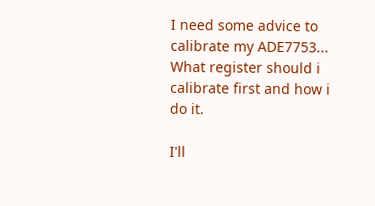I need some advice to calibrate my ADE7753... What register should i calibrate first and how i do it.

I'll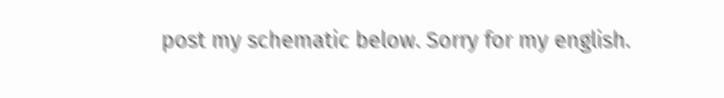post my schematic below. Sorry for my english.